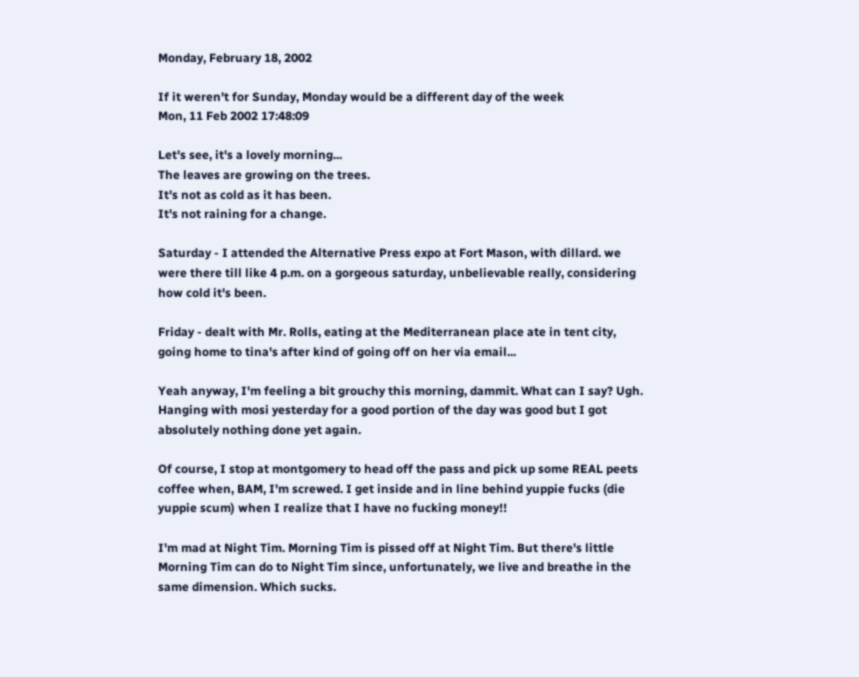Monday, February 18, 2002

If it weren't for Sunday, Monday would be a different day of the week
Mon, 11 Feb 2002 17:48:09

Let's see, it's a lovely morning...
The leaves are growing on the trees.
It's not as cold as it has been.
It's not raining for a change.

Saturday - I attended the Alternative Press expo at Fort Mason, with dillard. we were there till like 4 p.m. on a gorgeous saturday, unbelievable really, considering how cold it's been.

Friday - dealt with Mr. Rolls, eating at the Mediterranean place ate in tent city, going home to tina's after kind of going off on her via email...

Yeah anyway, I'm feeling a bit grouchy this morning, dammit. What can I say? Ugh. Hanging with mosi yesterday for a good portion of the day was good but I got absolutely nothing done yet again.

Of course, I stop at montgomery to head off the pass and pick up some REAL peets coffee when, BAM, I'm screwed. I get inside and in line behind yuppie fucks (die yuppie scum) when I realize that I have no fucking money!!

I'm mad at Night Tim. Morning Tim is pissed off at Night Tim. But there's little Morning Tim can do to Night Tim since, unfortunately, we live and breathe in the same dimension. Which sucks.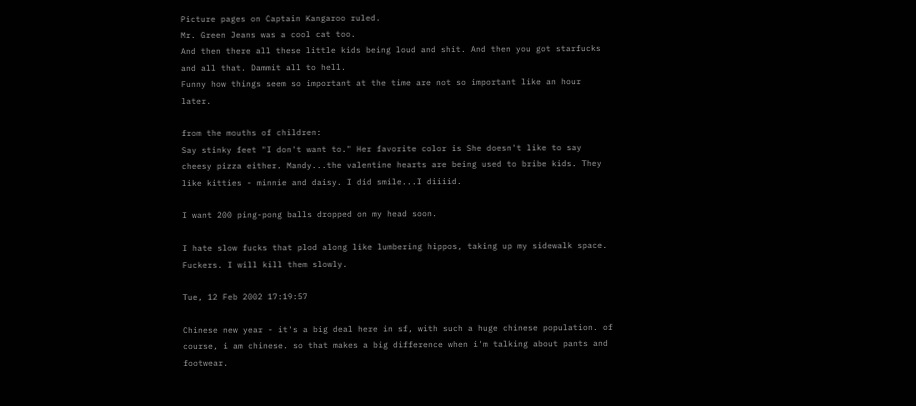Picture pages on Captain Kangaroo ruled.
Mr. Green Jeans was a cool cat too.
And then there all these little kids being loud and shit. And then you got starfucks and all that. Dammit all to hell.
Funny how things seem so important at the time are not so important like an hour later.

from the mouths of children:
Say stinky feet "I don't want to." Her favorite color is She doesn't like to say cheesy pizza either. Mandy...the valentine hearts are being used to bribe kids. They like kitties - minnie and daisy. I did smile...I diiiid.

I want 200 ping-pong balls dropped on my head soon.

I hate slow fucks that plod along like lumbering hippos, taking up my sidewalk space. Fuckers. I will kill them slowly.

Tue, 12 Feb 2002 17:19:57

Chinese new year - it's a big deal here in sf, with such a huge chinese population. of course, i am chinese. so that makes a big difference when i'm talking about pants and footwear.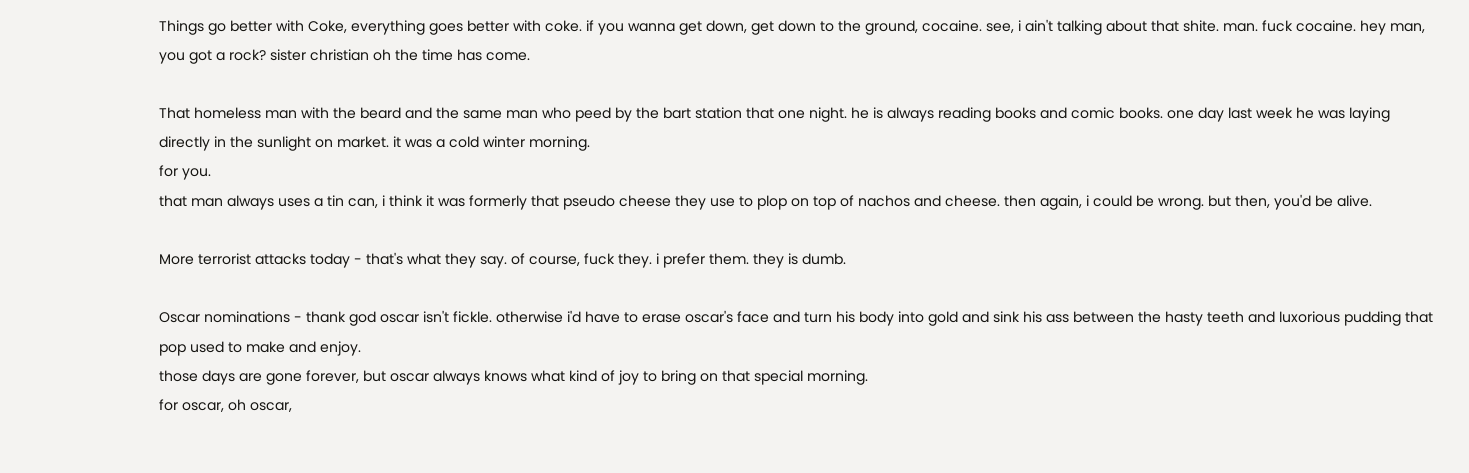Things go better with Coke, everything goes better with coke. if you wanna get down, get down to the ground, cocaine. see, i ain't talking about that shite. man. fuck cocaine. hey man, you got a rock? sister christian oh the time has come.

That homeless man with the beard and the same man who peed by the bart station that one night. he is always reading books and comic books. one day last week he was laying directly in the sunlight on market. it was a cold winter morning.
for you.
that man always uses a tin can, i think it was formerly that pseudo cheese they use to plop on top of nachos and cheese. then again, i could be wrong. but then, you'd be alive.

More terrorist attacks today - that's what they say. of course, fuck they. i prefer them. they is dumb.

Oscar nominations - thank god oscar isn't fickle. otherwise i'd have to erase oscar's face and turn his body into gold and sink his ass between the hasty teeth and luxorious pudding that pop used to make and enjoy.
those days are gone forever, but oscar always knows what kind of joy to bring on that special morning.
for oscar, oh oscar,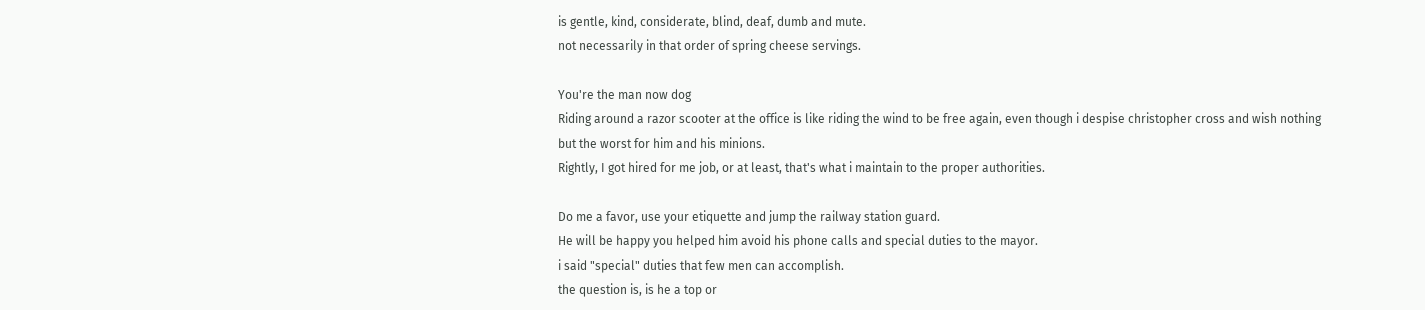is gentle, kind, considerate, blind, deaf, dumb and mute.
not necessarily in that order of spring cheese servings.

You're the man now dog
Riding around a razor scooter at the office is like riding the wind to be free again, even though i despise christopher cross and wish nothing but the worst for him and his minions.
Rightly, I got hired for me job, or at least, that's what i maintain to the proper authorities.

Do me a favor, use your etiquette and jump the railway station guard.
He will be happy you helped him avoid his phone calls and special duties to the mayor.
i said "special" duties that few men can accomplish.
the question is, is he a top or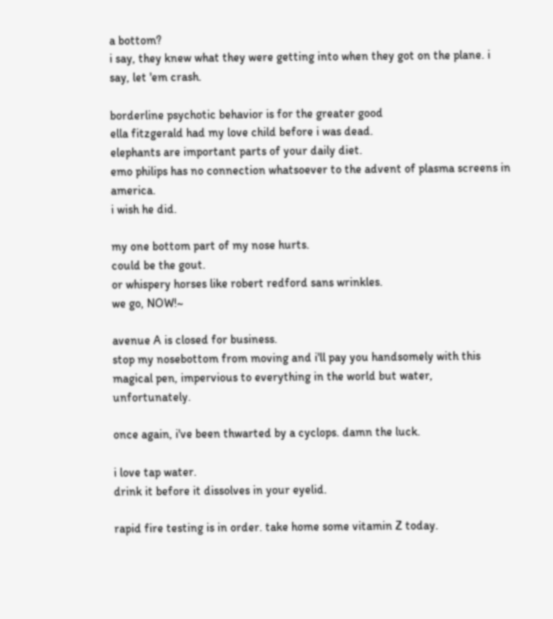a bottom?
i say, they knew what they were getting into when they got on the plane. i say, let 'em crash.

borderline psychotic behavior is for the greater good
ella fitzgerald had my love child before i was dead.
elephants are important parts of your daily diet.
emo philips has no connection whatsoever to the advent of plasma screens in america.
i wish he did.

my one bottom part of my nose hurts.
could be the gout.
or whispery horses like robert redford sans wrinkles.
we go, NOW!~

avenue A is closed for business.
stop my nosebottom from moving and i'll pay you handsomely with this magical pen, impervious to everything in the world but water, unfortunately.

once again, i've been thwarted by a cyclops. damn the luck.

i love tap water.
drink it before it dissolves in your eyelid.

rapid fire testing is in order. take home some vitamin Z today.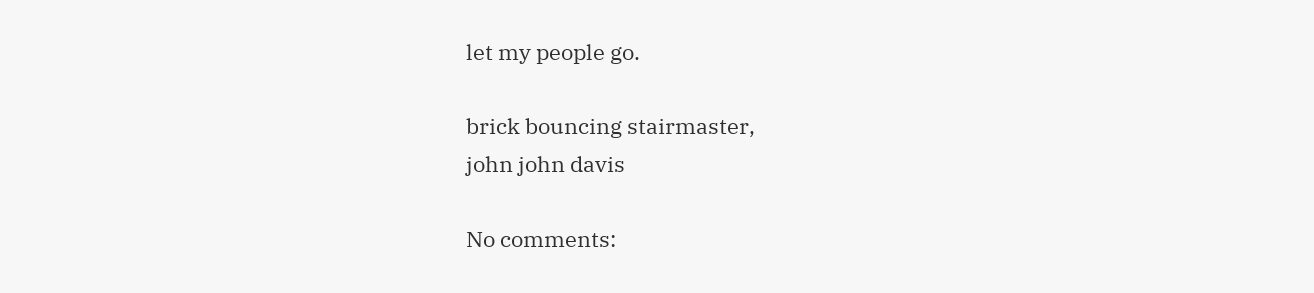let my people go.

brick bouncing stairmaster,
john john davis

No comments: